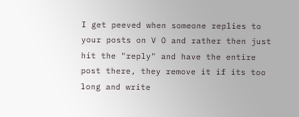I get peeved when someone replies to your posts on V O and rather then just hit the "reply" and have the entire post there, they remove it if its too long and write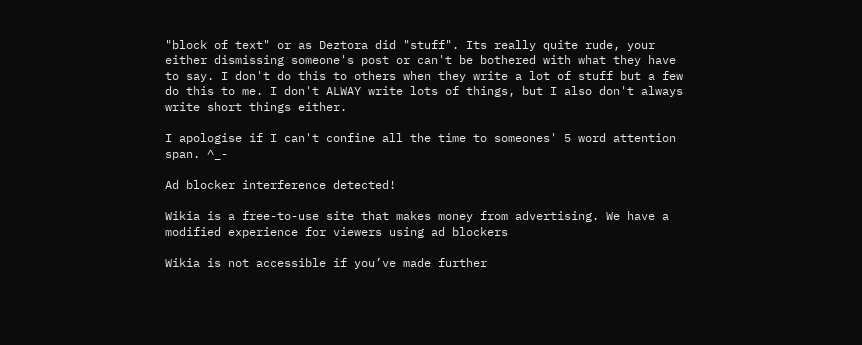"block of text" or as Deztora did "stuff". Its really quite rude, your either dismissing someone's post or can't be bothered with what they have to say. I don't do this to others when they write a lot of stuff but a few do this to me. I don't ALWAY write lots of things, but I also don't always write short things either.

I apologise if I can't confine all the time to someones' 5 word attention span. ^_-

Ad blocker interference detected!

Wikia is a free-to-use site that makes money from advertising. We have a modified experience for viewers using ad blockers

Wikia is not accessible if you’ve made further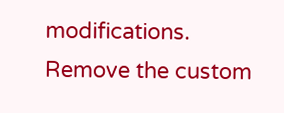modifications. Remove the custom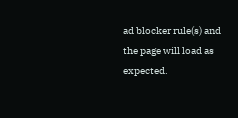ad blocker rule(s) and the page will load as expected.